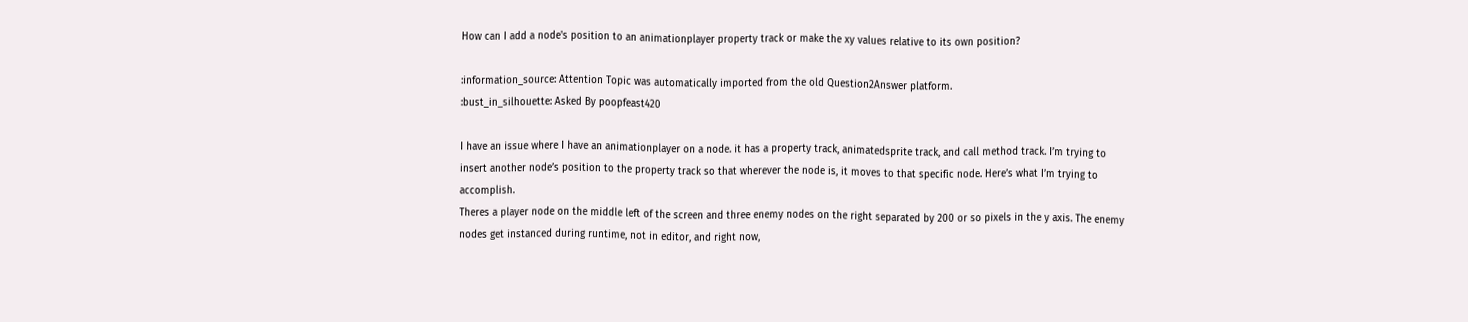How can I add a node's position to an animationplayer property track or make the xy values relative to its own position?

:information_source: Attention Topic was automatically imported from the old Question2Answer platform.
:bust_in_silhouette: Asked By poopfeast420

I have an issue where I have an animationplayer on a node. it has a property track, animatedsprite track, and call method track. I’m trying to insert another node’s position to the property track so that wherever the node is, it moves to that specific node. Here’s what I’m trying to accomplish.
Theres a player node on the middle left of the screen and three enemy nodes on the right separated by 200 or so pixels in the y axis. The enemy nodes get instanced during runtime, not in editor, and right now,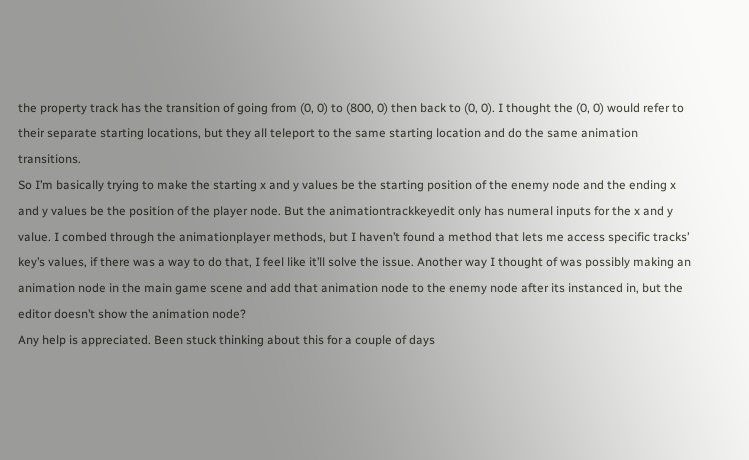the property track has the transition of going from (0, 0) to (800, 0) then back to (0, 0). I thought the (0, 0) would refer to their separate starting locations, but they all teleport to the same starting location and do the same animation transitions.
So I’m basically trying to make the starting x and y values be the starting position of the enemy node and the ending x and y values be the position of the player node. But the animationtrackkeyedit only has numeral inputs for the x and y value. I combed through the animationplayer methods, but I haven’t found a method that lets me access specific tracks’ key’s values, if there was a way to do that, I feel like it’ll solve the issue. Another way I thought of was possibly making an animation node in the main game scene and add that animation node to the enemy node after its instanced in, but the editor doesn’t show the animation node?
Any help is appreciated. Been stuck thinking about this for a couple of days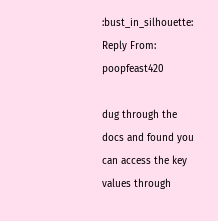:bust_in_silhouette: Reply From: poopfeast420

dug through the docs and found you can access the key values through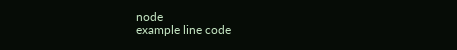node
example line code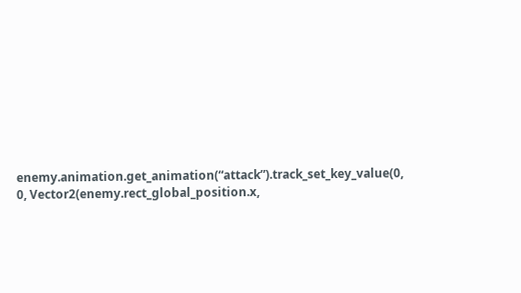enemy.animation.get_animation(“attack”).track_set_key_value(0, 0, Vector2(enemy.rect_global_position.x,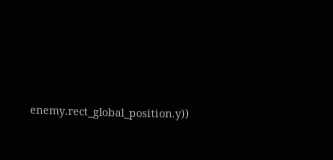enemy.rect_global_position.y))